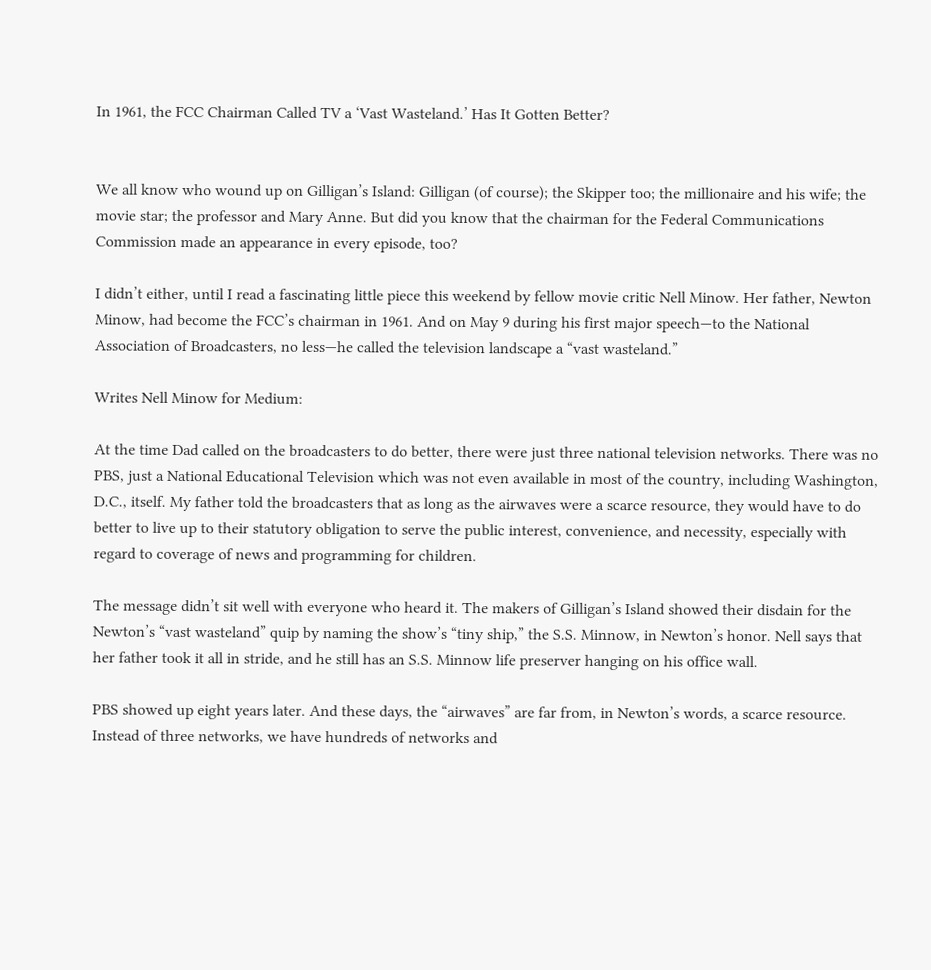In 1961, the FCC Chairman Called TV a ‘Vast Wasteland.’ Has It Gotten Better?


We all know who wound up on Gilligan’s Island: Gilligan (of course); the Skipper too; the millionaire and his wife; the movie star; the professor and Mary Anne. But did you know that the chairman for the Federal Communications Commission made an appearance in every episode, too?

I didn’t either, until I read a fascinating little piece this weekend by fellow movie critic Nell Minow. Her father, Newton Minow, had become the FCC’s chairman in 1961. And on May 9 during his first major speech—to the National Association of Broadcasters, no less—he called the television landscape a “vast wasteland.”

Writes Nell Minow for Medium:

At the time Dad called on the broadcasters to do better, there were just three national television networks. There was no PBS, just a National Educational Television which was not even available in most of the country, including Washington, D.C., itself. My father told the broadcasters that as long as the airwaves were a scarce resource, they would have to do better to live up to their statutory obligation to serve the public interest, convenience, and necessity, especially with regard to coverage of news and programming for children.

The message didn’t sit well with everyone who heard it. The makers of Gilligan’s Island showed their disdain for the Newton’s “vast wasteland” quip by naming the show’s “tiny ship,” the S.S. Minnow, in Newton’s honor. Nell says that her father took it all in stride, and he still has an S.S. Minnow life preserver hanging on his office wall.

PBS showed up eight years later. And these days, the “airwaves” are far from, in Newton’s words, a scarce resource. Instead of three networks, we have hundreds of networks and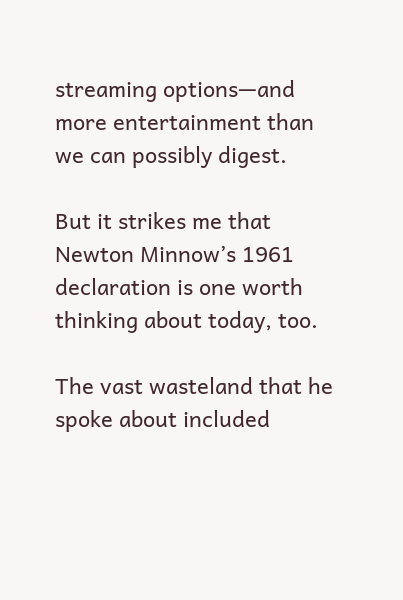streaming options—and more entertainment than we can possibly digest.

But it strikes me that Newton Minnow’s 1961 declaration is one worth thinking about today, too.

The vast wasteland that he spoke about included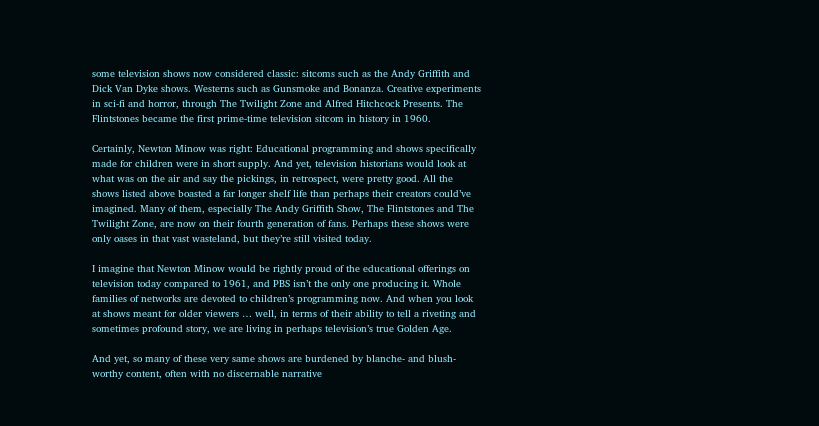some television shows now considered classic: sitcoms such as the Andy Griffith and Dick Van Dyke shows. Westerns such as Gunsmoke and Bonanza. Creative experiments in sci-fi and horror, through The Twilight Zone and Alfred Hitchcock Presents. The Flintstones became the first prime-time television sitcom in history in 1960.

Certainly, Newton Minow was right: Educational programming and shows specifically made for children were in short supply. And yet, television historians would look at what was on the air and say the pickings, in retrospect, were pretty good. All the shows listed above boasted a far longer shelf life than perhaps their creators could’ve imagined. Many of them, especially The Andy Griffith Show, The Flintstones and The Twilight Zone, are now on their fourth generation of fans. Perhaps these shows were only oases in that vast wasteland, but they’re still visited today.

I imagine that Newton Minow would be rightly proud of the educational offerings on television today compared to 1961, and PBS isn’t the only one producing it. Whole families of networks are devoted to children’s programming now. And when you look at shows meant for older viewers … well, in terms of their ability to tell a riveting and sometimes profound story, we are living in perhaps television’s true Golden Age.

And yet, so many of these very same shows are burdened by blanche- and blush-worthy content, often with no discernable narrative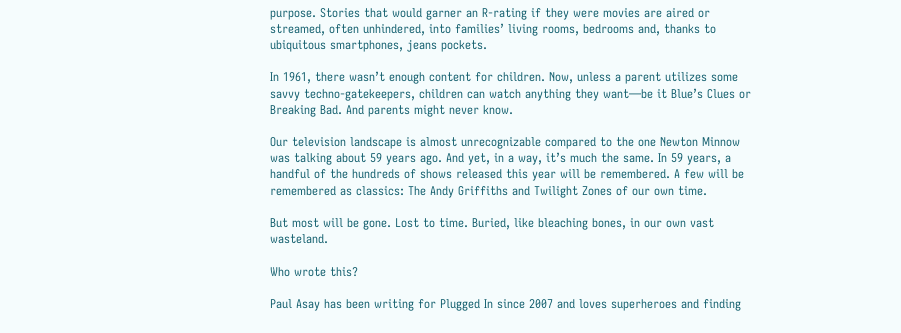purpose. Stories that would garner an R-rating if they were movies are aired or streamed, often unhindered, into families’ living rooms, bedrooms and, thanks to ubiquitous smartphones, jeans pockets.

In 1961, there wasn’t enough content for children. Now, unless a parent utilizes some savvy techno-gatekeepers, children can watch anything they want—be it Blue’s Clues or Breaking Bad. And parents might never know.

Our television landscape is almost unrecognizable compared to the one Newton Minnow was talking about 59 years ago. And yet, in a way, it’s much the same. In 59 years, a handful of the hundreds of shows released this year will be remembered. A few will be remembered as classics: The Andy Griffiths and Twilight Zones of our own time.

But most will be gone. Lost to time. Buried, like bleaching bones, in our own vast wasteland.

Who wrote this?

Paul Asay has been writing for Plugged In since 2007 and loves superheroes and finding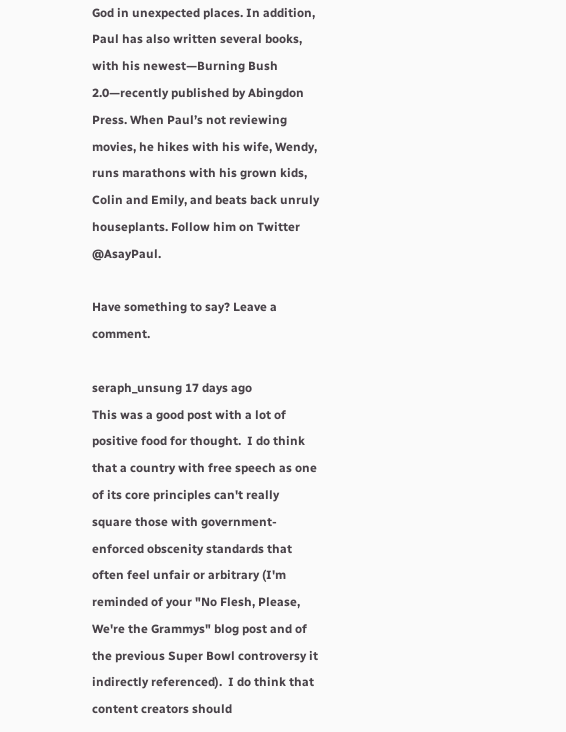God in unexpected places. In addition, Paul has also written several books, with his newest—Burning Bush 2.0—recently published by Abingdon Press. When Paul’s not reviewing movies, he hikes with his wife, Wendy, runs marathons with his grown kids, Colin and Emily, and beats back unruly houseplants. Follow him on Twitter @AsayPaul.

Have something to say? Leave a comment.

seraph_unsung 17 days ago
This was a good post with a lot of positive food for thought.  I do think that a country with free speech as one of its core principles can't really square those with government-enforced obscenity standards that often feel unfair or arbitrary (I'm reminded of your "No Flesh, Please, We're the Grammys" blog post and of the previous Super Bowl controversy it indirectly referenced).  I do think that content creators should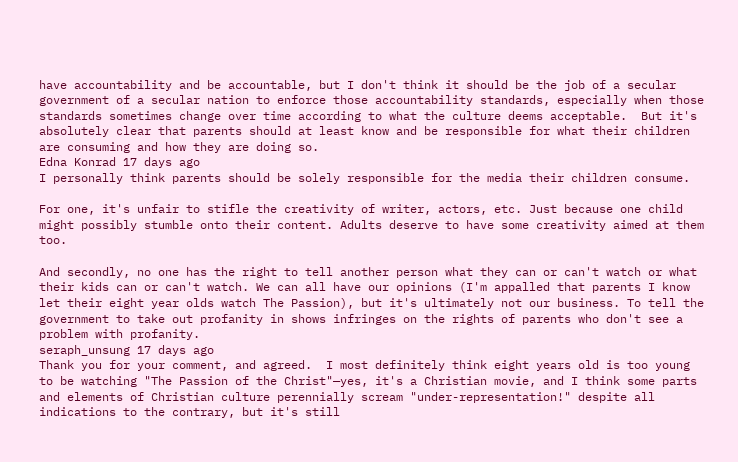have accountability and be accountable, but I don't think it should be the job of a secular government of a secular nation to enforce those accountability standards, especially when those standards sometimes change over time according to what the culture deems acceptable.  But it's absolutely clear that parents should at least know and be responsible for what their children are consuming and how they are doing so.
Edna Konrad 17 days ago
I personally think parents should be solely responsible for the media their children consume.

For one, it's unfair to stifle the creativity of writer, actors, etc. Just because one child might possibly stumble onto their content. Adults deserve to have some creativity aimed at them too.

And secondly, no one has the right to tell another person what they can or can't watch or what their kids can or can't watch. We can all have our opinions (I'm appalled that parents I know let their eight year olds watch The Passion), but it's ultimately not our business. To tell the government to take out profanity in shows infringes on the rights of parents who don't see a problem with profanity.
seraph_unsung 17 days ago
Thank you for your comment, and agreed.  I most definitely think eight years old is too young to be watching "The Passion of the Christ"—yes, it's a Christian movie, and I think some parts and elements of Christian culture perennially scream "under-representation!" despite all indications to the contrary, but it's still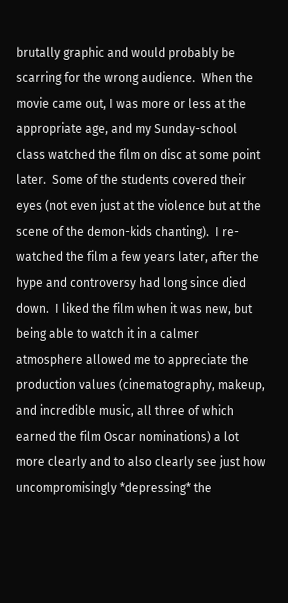brutally graphic and would probably be scarring for the wrong audience.  When the movie came out, I was more or less at the appropriate age, and my Sunday-school class watched the film on disc at some point later.  Some of the students covered their eyes (not even just at the violence but at the scene of the demon-kids chanting).  I re-watched the film a few years later, after the hype and controversy had long since died down.  I liked the film when it was new, but being able to watch it in a calmer atmosphere allowed me to appreciate the production values (cinematography, makeup, and incredible music, all three of which earned the film Oscar nominations) a lot more clearly and to also clearly see just how uncompromisingly *depressing* the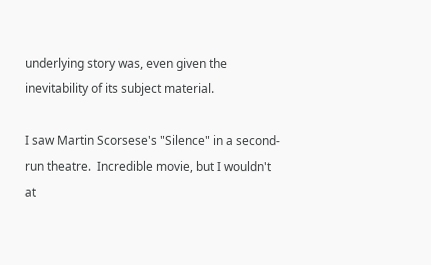underlying story was, even given the inevitability of its subject material.

I saw Martin Scorsese's "Silence" in a second-run theatre.  Incredible movie, but I wouldn't at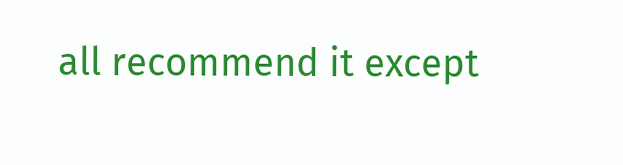all recommend it except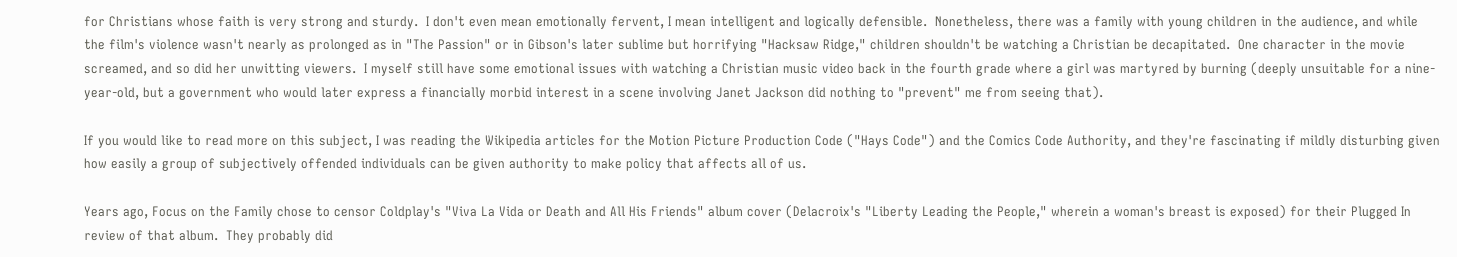for Christians whose faith is very strong and sturdy.  I don't even mean emotionally fervent, I mean intelligent and logically defensible.  Nonetheless, there was a family with young children in the audience, and while the film's violence wasn't nearly as prolonged as in "The Passion" or in Gibson's later sublime but horrifying "Hacksaw Ridge," children shouldn't be watching a Christian be decapitated.  One character in the movie screamed, and so did her unwitting viewers.  I myself still have some emotional issues with watching a Christian music video back in the fourth grade where a girl was martyred by burning (deeply unsuitable for a nine-year-old, but a government who would later express a financially morbid interest in a scene involving Janet Jackson did nothing to "prevent" me from seeing that).

If you would like to read more on this subject, I was reading the Wikipedia articles for the Motion Picture Production Code ("Hays Code") and the Comics Code Authority, and they're fascinating if mildly disturbing given how easily a group of subjectively offended individuals can be given authority to make policy that affects all of us.

Years ago, Focus on the Family chose to censor Coldplay's "Viva La Vida or Death and All His Friends" album cover (Delacroix's "Liberty Leading the People," wherein a woman's breast is exposed) for their Plugged In review of that album.  They probably did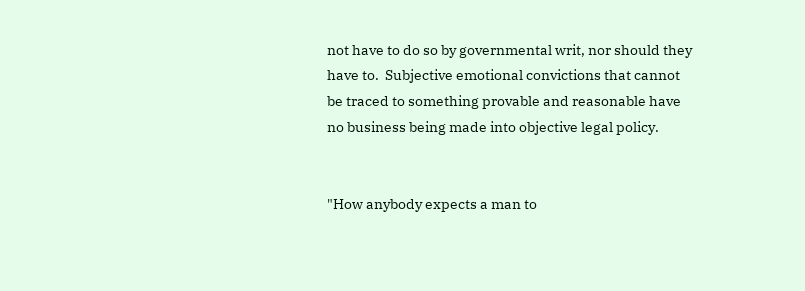not have to do so by governmental writ, nor should they have to.  Subjective emotional convictions that cannot be traced to something provable and reasonable have no business being made into objective legal policy.


"How anybody expects a man to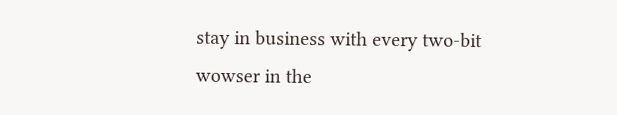stay in business with every two-bit wowser in the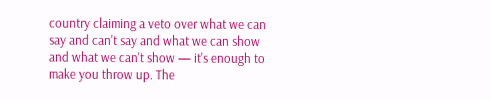country claiming a veto over what we can say and can't say and what we can show and what we can't show — it's enough to make you throw up. The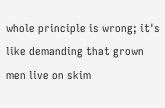whole principle is wrong; it's like demanding that grown men live on skim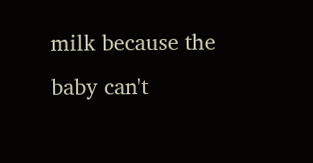milk because the baby can't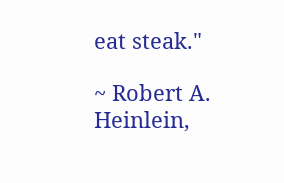eat steak."

~ Robert A. Heinlein,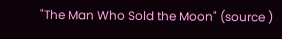"The Man Who Sold the Moon" (source )